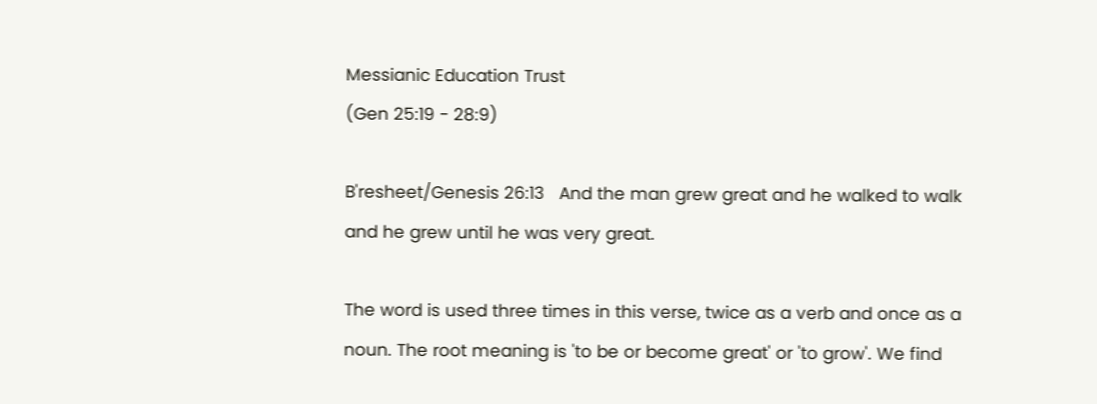Messianic Education Trust
(Gen 25:19 - 28:9)

B'resheet/Genesis 26:13   And the man grew great and he walked to walk and he grew until he was very great.

The word is used three times in this verse, twice as a verb and once as a noun. The root meaning is 'to be or become great' or 'to grow'. We find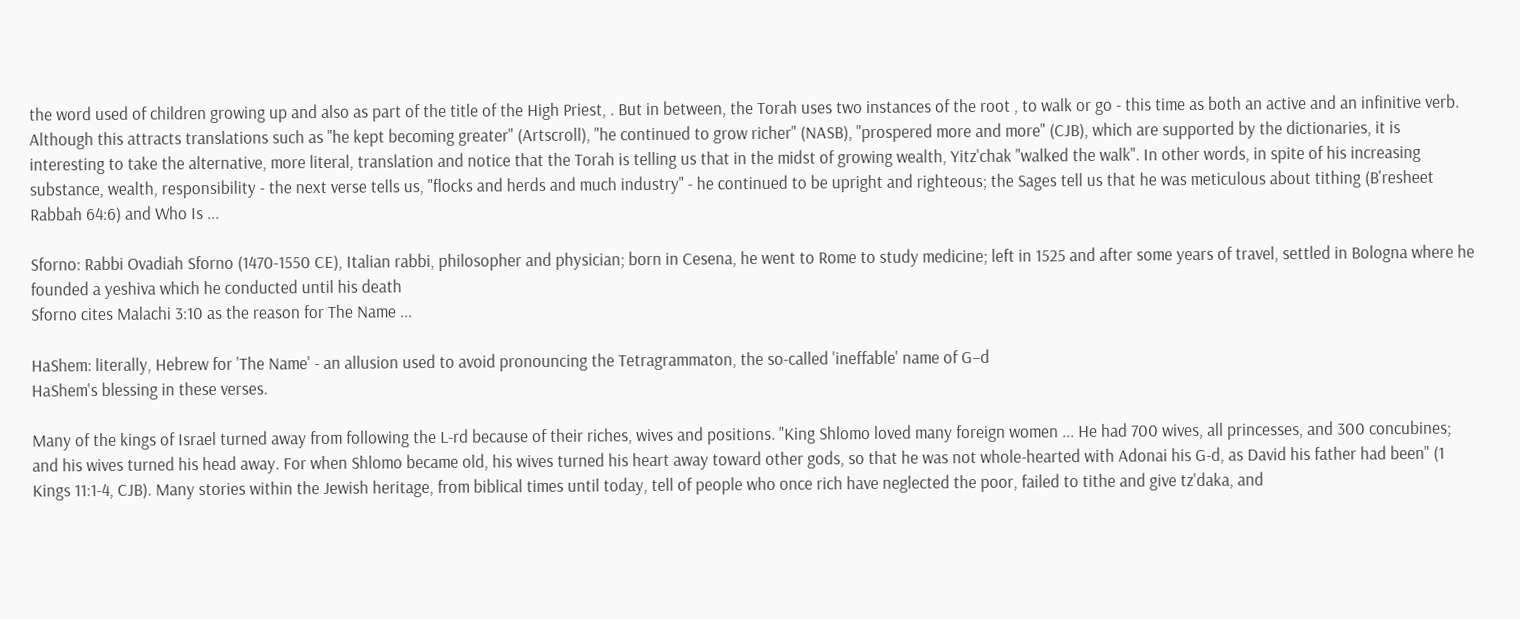the word used of children growing up and also as part of the title of the High Priest, . But in between, the Torah uses two instances of the root , to walk or go - this time as both an active and an infinitive verb. Although this attracts translations such as "he kept becoming greater" (Artscroll), "he continued to grow richer" (NASB), "prospered more and more" (CJB), which are supported by the dictionaries, it is interesting to take the alternative, more literal, translation and notice that the Torah is telling us that in the midst of growing wealth, Yitz'chak "walked the walk". In other words, in spite of his increasing substance, wealth, responsibility - the next verse tells us, "flocks and herds and much industry" - he continued to be upright and righteous; the Sages tell us that he was meticulous about tithing (B'resheet Rabbah 64:6) and Who Is ...

Sforno: Rabbi Ovadiah Sforno (1470-1550 CE), Italian rabbi, philosopher and physician; born in Cesena, he went to Rome to study medicine; left in 1525 and after some years of travel, settled in Bologna where he founded a yeshiva which he conducted until his death
Sforno cites Malachi 3:10 as the reason for The Name ...

HaShem: literally, Hebrew for 'The Name' - an allusion used to avoid pronouncing the Tetragrammaton, the so-called 'ineffable' name of G–d
HaShem's blessing in these verses.

Many of the kings of Israel turned away from following the L-rd because of their riches, wives and positions. "King Shlomo loved many foreign women ... He had 700 wives, all princesses, and 300 concubines; and his wives turned his head away. For when Shlomo became old, his wives turned his heart away toward other gods, so that he was not whole-hearted with Adonai his G-d, as David his father had been" (1 Kings 11:1-4, CJB). Many stories within the Jewish heritage, from biblical times until today, tell of people who once rich have neglected the poor, failed to tithe and give tz'daka, and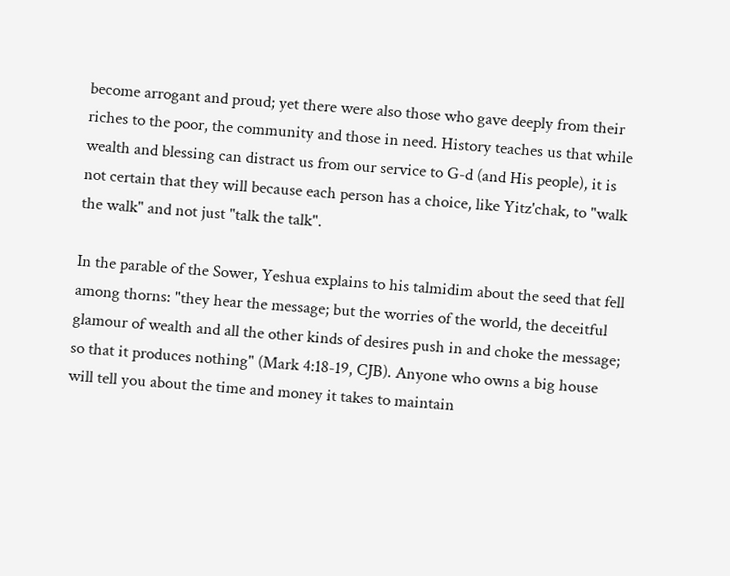become arrogant and proud; yet there were also those who gave deeply from their riches to the poor, the community and those in need. History teaches us that while wealth and blessing can distract us from our service to G-d (and His people), it is not certain that they will because each person has a choice, like Yitz'chak, to "walk the walk" and not just "talk the talk".

In the parable of the Sower, Yeshua explains to his talmidim about the seed that fell among thorns: "they hear the message; but the worries of the world, the deceitful glamour of wealth and all the other kinds of desires push in and choke the message; so that it produces nothing" (Mark 4:18-19, CJB). Anyone who owns a big house will tell you about the time and money it takes to maintain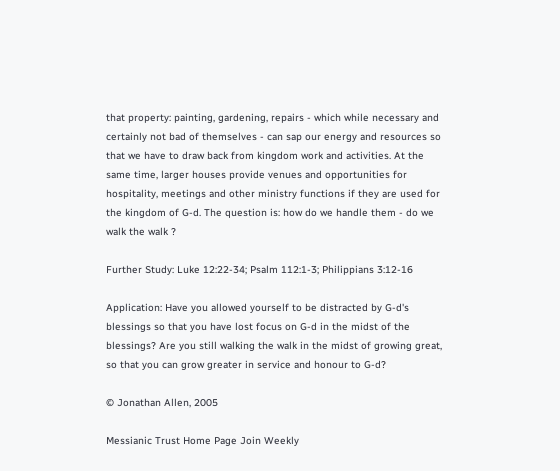that property: painting, gardening, repairs - which while necessary and certainly not bad of themselves - can sap our energy and resources so that we have to draw back from kingdom work and activities. At the same time, larger houses provide venues and opportunities for hospitality, meetings and other ministry functions if they are used for the kingdom of G-d. The question is: how do we handle them - do we walk the walk ?

Further Study: Luke 12:22-34; Psalm 112:1-3; Philippians 3:12-16

Application: Have you allowed yourself to be distracted by G-d's blessings so that you have lost focus on G-d in the midst of the blessings? Are you still walking the walk in the midst of growing great, so that you can grow greater in service and honour to G-d?

© Jonathan Allen, 2005

Messianic Trust Home Page Join Weekly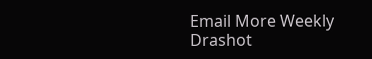Email More Weekly Drashot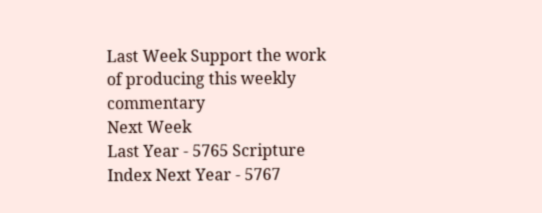Last Week Support the work of producing this weekly commentary
Next Week
Last Year - 5765 Scripture Index Next Year - 5767